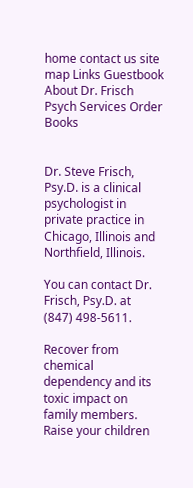home contact us site map Links Guestbook About Dr. Frisch Psych Services Order Books


Dr. Steve Frisch, Psy.D. is a clinical psychologist in private practice in
Chicago, Illinois and Northfield, Illinois.

You can contact Dr. Frisch, Psy.D. at
(847) 498-5611.

Recover from chemical dependency and its toxic impact on family members. Raise your children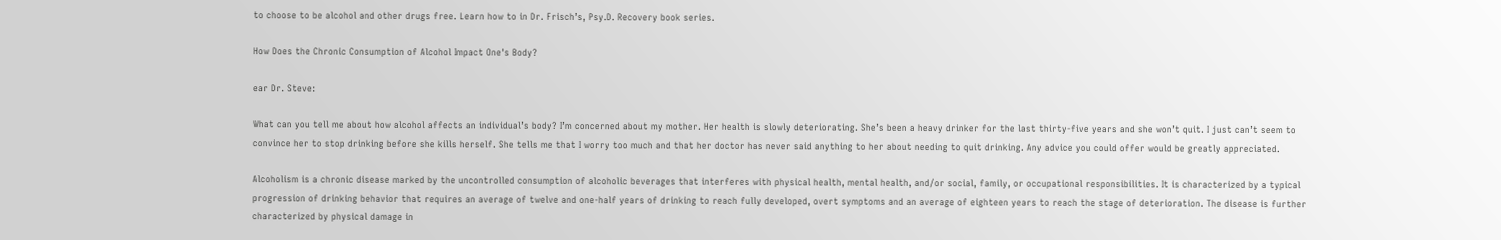to choose to be alcohol and other drugs free. Learn how to in Dr. Frisch’s, Psy.D. Recovery book series.

How Does the Chronic Consumption of Alcohol Impact One's Body?

ear Dr. Steve:

What can you tell me about how alcohol affects an individual’s body? I’m concerned about my mother. Her health is slowly deteriorating. She’s been a heavy drinker for the last thirty-five years and she won’t quit. I just can’t seem to convince her to stop drinking before she kills herself. She tells me that I worry too much and that her doctor has never said anything to her about needing to quit drinking. Any advice you could offer would be greatly appreciated.

Alcoholism is a chronic disease marked by the uncontrolled consumption of alcoholic beverages that interferes with physical health, mental health, and/or social, family, or occupational responsibilities. It is characterized by a typical progression of drinking behavior that requires an average of twelve and one-half years of drinking to reach fully developed, overt symptoms and an average of eighteen years to reach the stage of deterioration. The disease is further characterized by physical damage in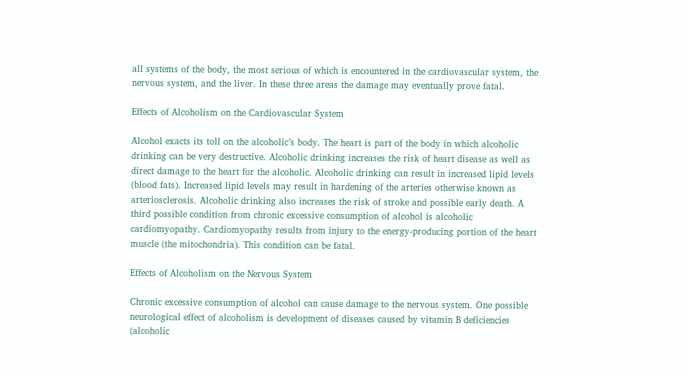all systems of the body, the most serious of which is encountered in the cardiovascular system, the nervous system, and the liver. In these three areas the damage may eventually prove fatal.

Effects of Alcoholism on the Cardiovascular System

Alcohol exacts its toll on the alcoholic’s body. The heart is part of the body in which alcoholic drinking can be very destructive. Alcoholic drinking increases the risk of heart disease as well as direct damage to the heart for the alcoholic. Alcoholic drinking can result in increased lipid levels (blood fats). Increased lipid levels may result in hardening of the arteries otherwise known as arteriosclerosis. Alcoholic drinking also increases the risk of stroke and possible early death. A third possible condition from chronic excessive consumption of alcohol is alcoholic cardiomyopathy. Cardiomyopathy results from injury to the energy-producing portion of the heart muscle (the mitochondria). This condition can be fatal.

Effects of Alcoholism on the Nervous System

Chronic excessive consumption of alcohol can cause damage to the nervous system. One possible neurological effect of alcoholism is development of diseases caused by vitamin B deficiencies (alcoholic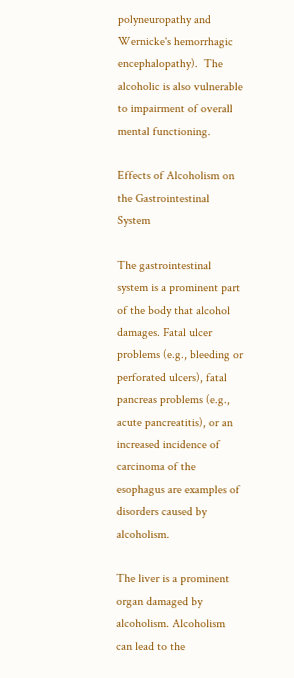polyneuropathy and Wernicke's hemorrhagic encephalopathy).  The alcoholic is also vulnerable to impairment of overall mental functioning.

Effects of Alcoholism on the Gastrointestinal System

The gastrointestinal system is a prominent part of the body that alcohol damages. Fatal ulcer problems (e.g., bleeding or perforated ulcers), fatal pancreas problems (e.g., acute pancreatitis), or an increased incidence of carcinoma of the esophagus are examples of disorders caused by alcoholism.

The liver is a prominent organ damaged by alcoholism. Alcoholism can lead to the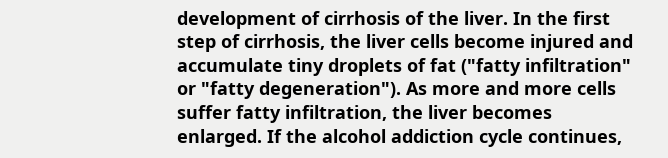development of cirrhosis of the liver. In the first step of cirrhosis, the liver cells become injured and accumulate tiny droplets of fat ("fatty infiltration" or "fatty degeneration"). As more and more cells suffer fatty infiltration, the liver becomes enlarged. If the alcohol addiction cycle continues,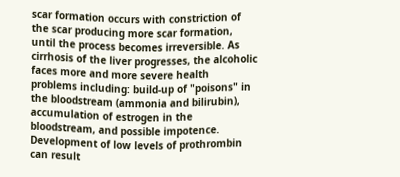scar formation occurs with constriction of the scar producing more scar formation, until the process becomes irreversible. As cirrhosis of the liver progresses, the alcoholic faces more and more severe health problems including: build-up of "poisons" in the bloodstream (ammonia and bilirubin), accumulation of estrogen in the bloodstream, and possible impotence. Development of low levels of prothrombin can result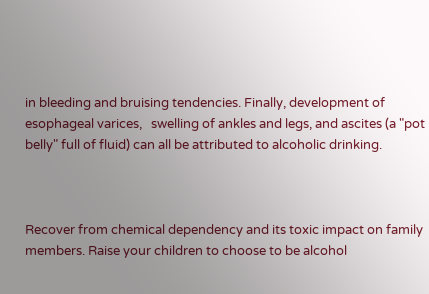in bleeding and bruising tendencies. Finally, development of esophageal varices,   swelling of ankles and legs, and ascites (a "pot belly" full of fluid) can all be attributed to alcoholic drinking.



Recover from chemical dependency and its toxic impact on family members. Raise your children to choose to be alcohol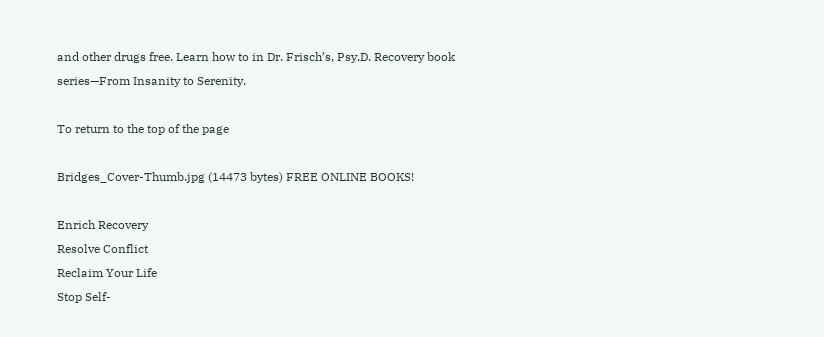and other drugs free. Learn how to in Dr. Frisch’s, Psy.D. Recovery book series—From Insanity to Serenity.

To return to the top of the page

Bridges_Cover-Thumb.jpg (14473 bytes) FREE ONLINE BOOKS!

Enrich Recovery
Resolve Conflict
Reclaim Your Life
Stop Self-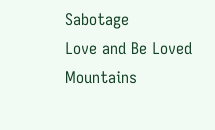Sabotage
Love and Be Loved
Mountains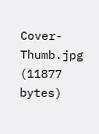Cover-Thumb.jpg (11877 bytes)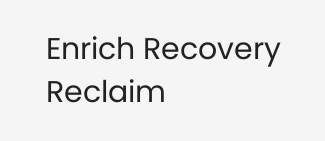Enrich Recovery
Reclaim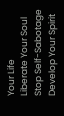Your Life
Liberate Your Soul
Stop Self-Sabotage
Develop Your Spirit